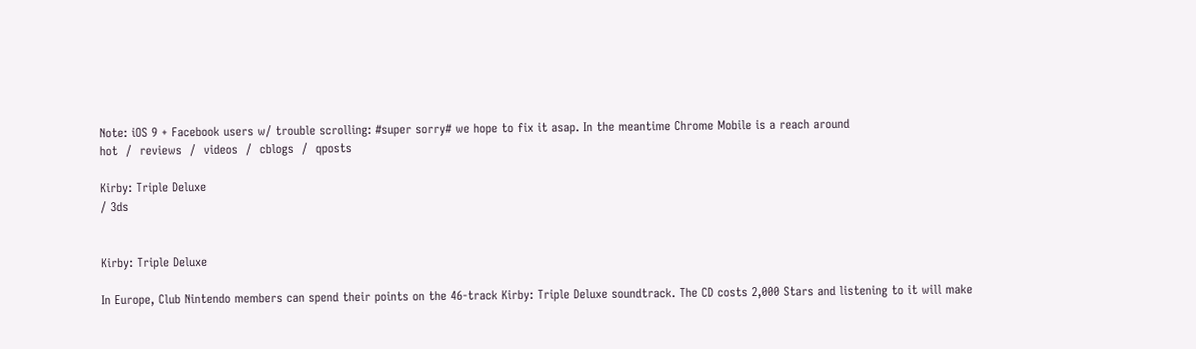Note: iOS 9 + Facebook users w/ trouble scrolling: #super sorry# we hope to fix it asap. In the meantime Chrome Mobile is a reach around
hot  /  reviews  /  videos  /  cblogs  /  qposts

Kirby: Triple Deluxe
/ 3ds


Kirby: Triple Deluxe

In Europe, Club Nintendo members can spend their points on the 46-track Kirby: Triple Deluxe soundtrack. The CD costs 2,000 Stars and listening to it will make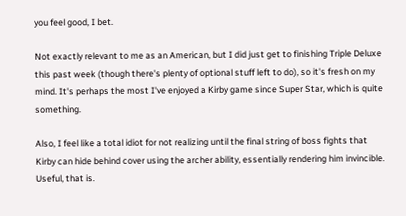you feel good, I bet.

Not exactly relevant to me as an American, but I did just get to finishing Triple Deluxe this past week (though there's plenty of optional stuff left to do), so it's fresh on my mind. It's perhaps the most I've enjoyed a Kirby game since Super Star, which is quite something.

Also, I feel like a total idiot for not realizing until the final string of boss fights that Kirby can hide behind cover using the archer ability, essentially rendering him invincible. Useful, that is.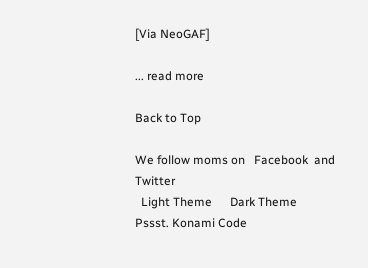[Via NeoGAF]

... read more

Back to Top

We follow moms on   Facebook  and   Twitter
  Light Theme      Dark Theme
Pssst. Konami Code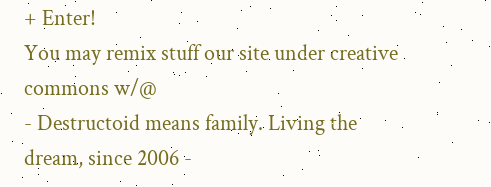+ Enter!
You may remix stuff our site under creative commons w/@
- Destructoid means family. Living the dream, since 2006 -